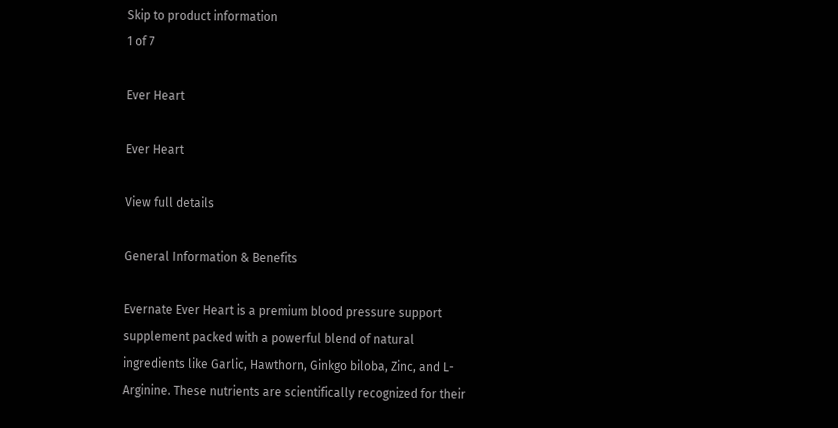Skip to product information
1 of 7

Ever Heart

Ever Heart

View full details

General Information & Benefits

Evernate Ever Heart is a premium blood pressure support supplement packed with a powerful blend of natural ingredients like Garlic, Hawthorn, Ginkgo biloba, Zinc, and L-Arginine. These nutrients are scientifically recognized for their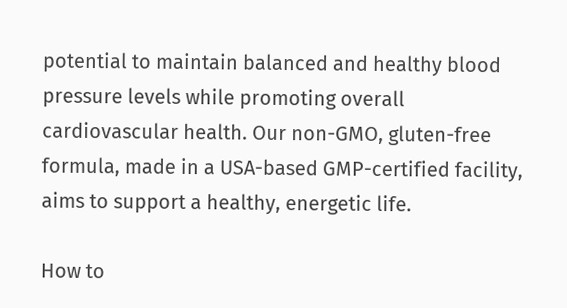potential to maintain balanced and healthy blood pressure levels while promoting overall cardiovascular health. Our non-GMO, gluten-free formula, made in a USA-based GMP-certified facility, aims to support a healthy, energetic life.

How to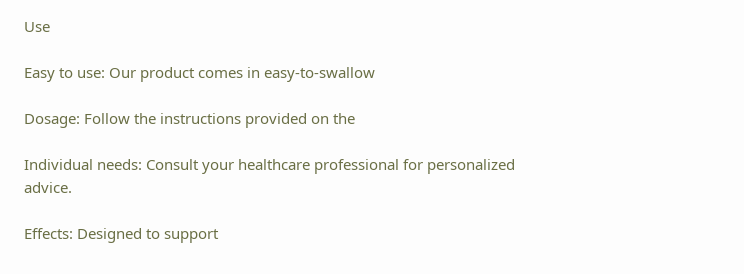Use

Easy to use: Our product comes in easy-to-swallow

Dosage: Follow the instructions provided on the

Individual needs: Consult your healthcare professional for personalized advice.

Effects: Designed to support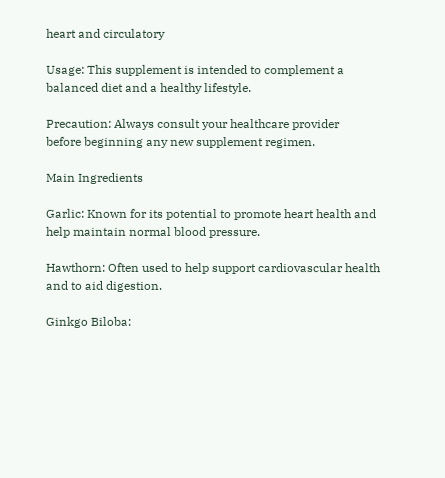heart and circulatory

Usage: This supplement is intended to complement a
balanced diet and a healthy lifestyle.

Precaution: Always consult your healthcare provider
before beginning any new supplement regimen.

Main Ingredients

Garlic: Known for its potential to promote heart health and help maintain normal blood pressure.

Hawthorn: Often used to help support cardiovascular health and to aid digestion.

Ginkgo Biloba: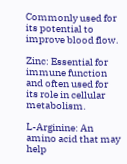Commonly used for its potential to improve blood flow.

Zinc: Essential for immune function and often used for its role in cellular metabolism.

L-Arginine: An amino acid that may help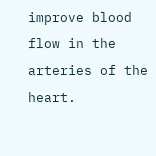improve blood flow in the arteries of the heart.